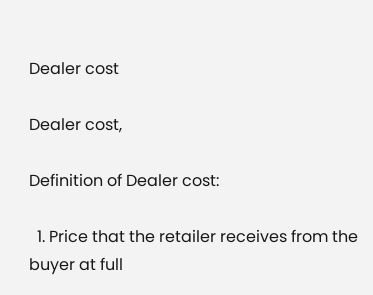Dealer cost

Dealer cost,

Definition of Dealer cost:

  1. Price that the retailer receives from the buyer at full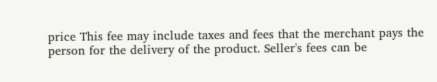price This fee may include taxes and fees that the merchant pays the person for the delivery of the product. Seller's fees can be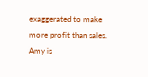exaggerated to make more profit than sales. Amy is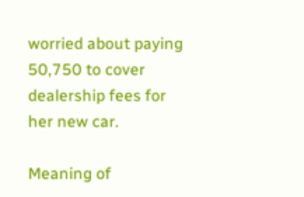worried about paying 50,750 to cover dealership fees for her new car.

Meaning of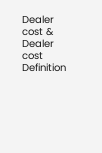Dealer cost & Dealer cost Definition